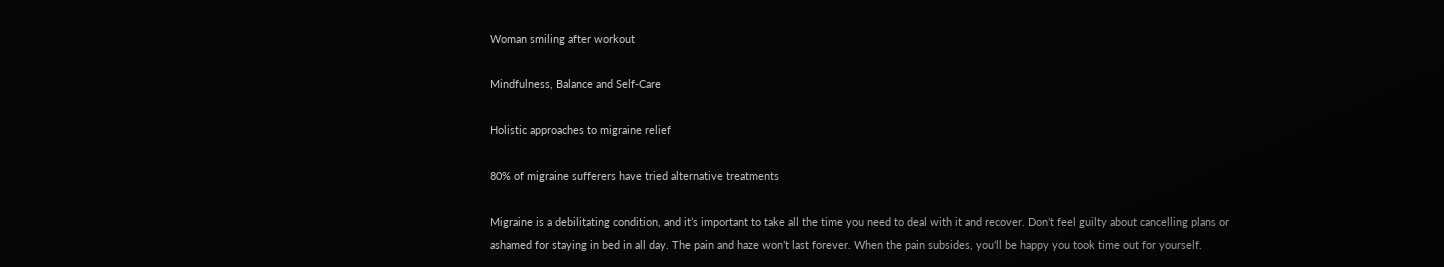Woman smiling after workout

Mindfulness, Balance and Self-Care

Holistic approaches to migraine relief

80% of migraine sufferers have tried alternative treatments

Migraine is a debilitating condition, and it’s important to take all the time you need to deal with it and recover. Don’t feel guilty about cancelling plans or ashamed for staying in bed in all day. The pain and haze won’t last forever. When the pain subsides, you’ll be happy you took time out for yourself.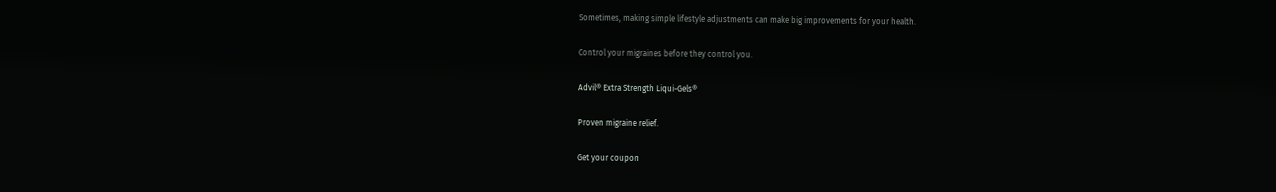Sometimes, making simple lifestyle adjustments can make big improvements for your health.

Control your migraines before they control you.

Advil® Extra Strength Liqui-Gels®

Proven migraine relief.

Get your coupon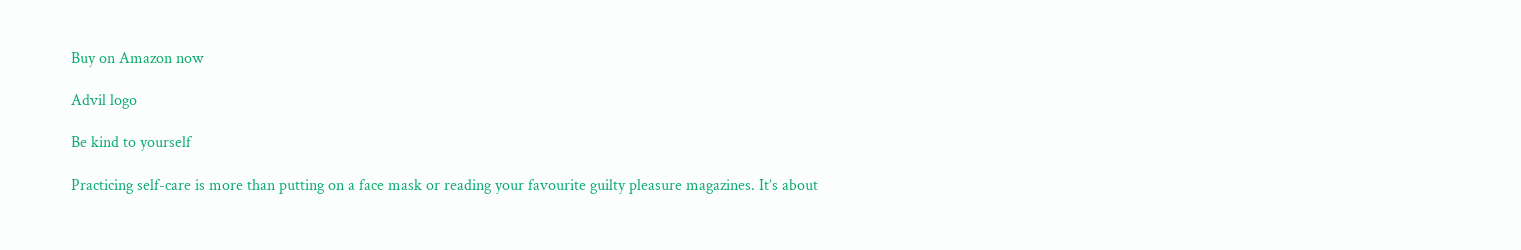Buy on Amazon now

Advil logo

Be kind to yourself

Practicing self-care is more than putting on a face mask or reading your favourite guilty pleasure magazines. It’s about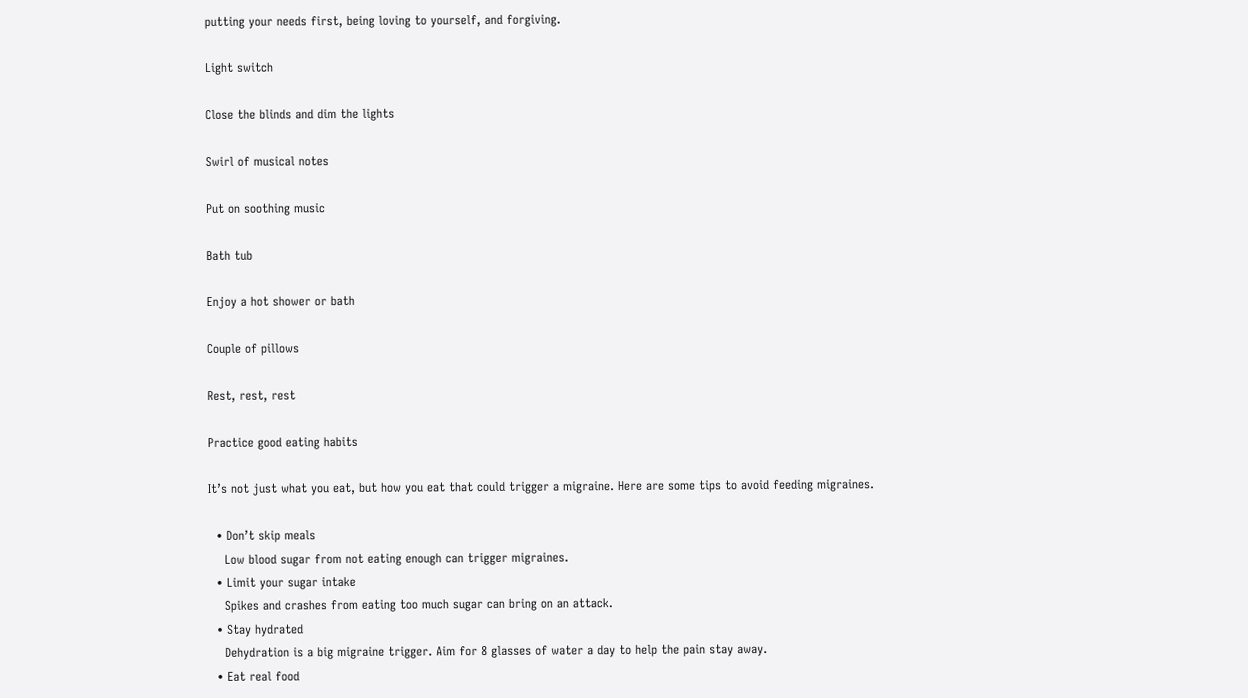putting your needs first, being loving to yourself, and forgiving.

Light switch

Close the blinds and dim the lights

Swirl of musical notes

Put on soothing music

Bath tub

Enjoy a hot shower or bath

Couple of pillows

Rest, rest, rest

Practice good eating habits

It’s not just what you eat, but how you eat that could trigger a migraine. Here are some tips to avoid feeding migraines.

  • Don’t skip meals
    Low blood sugar from not eating enough can trigger migraines.
  • Limit your sugar intake
    Spikes and crashes from eating too much sugar can bring on an attack.
  • Stay hydrated
    Dehydration is a big migraine trigger. Aim for 8 glasses of water a day to help the pain stay away.
  • Eat real food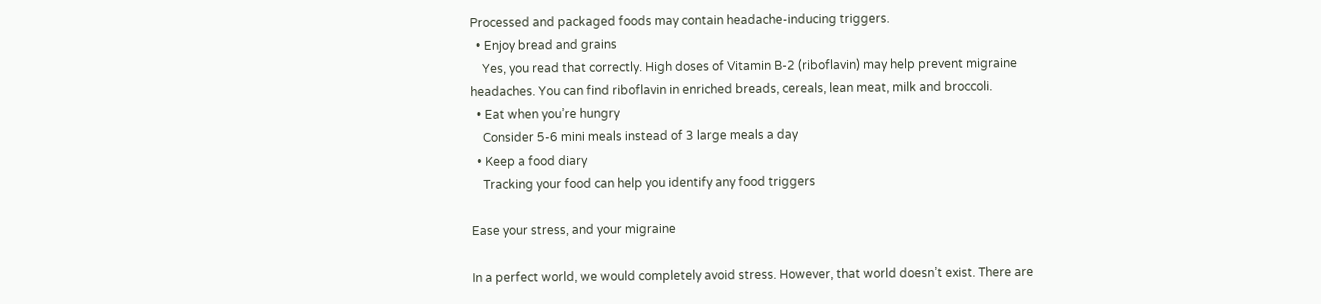Processed and packaged foods may contain headache-inducing triggers.
  • Enjoy bread and grains
    Yes, you read that correctly. High doses of Vitamin B-2 (riboflavin) may help prevent migraine headaches. You can find riboflavin in enriched breads, cereals, lean meat, milk and broccoli.
  • Eat when you’re hungry
    Consider 5-6 mini meals instead of 3 large meals a day
  • Keep a food diary
    Tracking your food can help you identify any food triggers

Ease your stress, and your migraine

In a perfect world, we would completely avoid stress. However, that world doesn’t exist. There are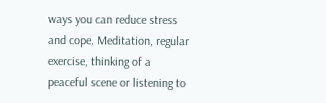ways you can reduce stress and cope. Meditation, regular exercise, thinking of a peaceful scene or listening to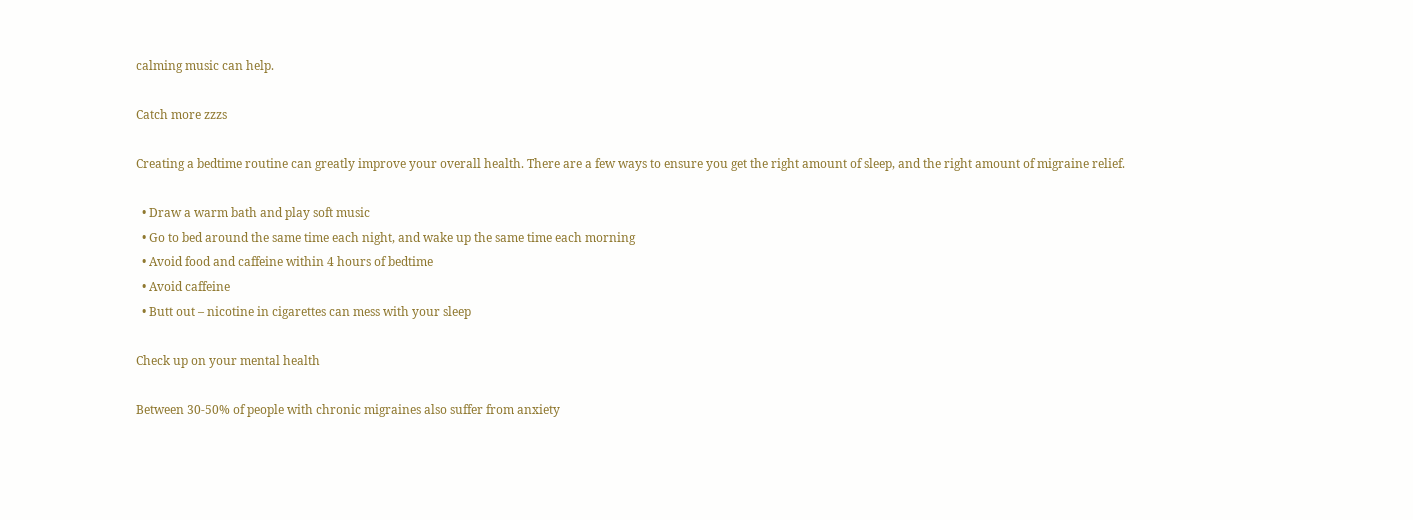calming music can help.

Catch more zzzs

Creating a bedtime routine can greatly improve your overall health. There are a few ways to ensure you get the right amount of sleep, and the right amount of migraine relief.

  • Draw a warm bath and play soft music
  • Go to bed around the same time each night, and wake up the same time each morning
  • Avoid food and caffeine within 4 hours of bedtime
  • Avoid caffeine
  • Butt out – nicotine in cigarettes can mess with your sleep

Check up on your mental health

Between 30-50% of people with chronic migraines also suffer from anxiety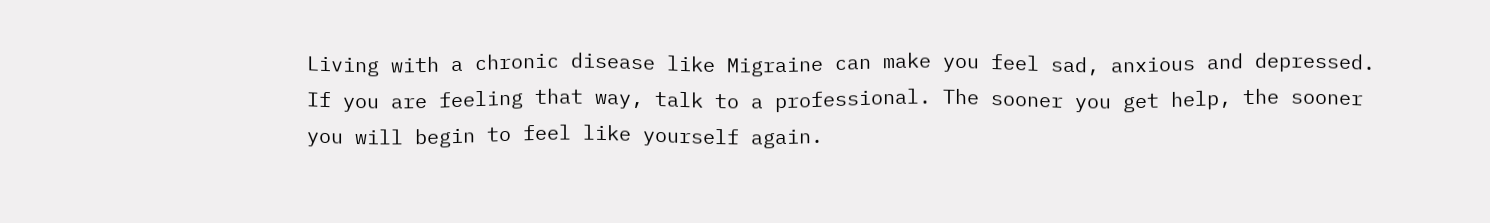Living with a chronic disease like Migraine can make you feel sad, anxious and depressed. If you are feeling that way, talk to a professional. The sooner you get help, the sooner you will begin to feel like yourself again.